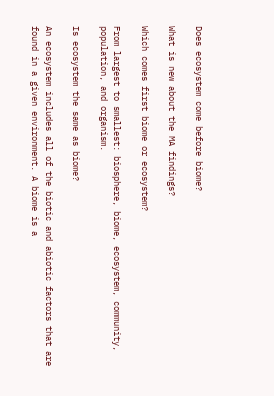Does ecosystem come before biome?

What is new about the MA findings?

Which comes first biome or ecosystem?

From largest to smallest: biosphere, biome, ecosystem, community, population, and organism.

Is ecosystem the same as biome?

An ecosystem includes all of the biotic and abiotic factors that are found in a given environment. A biome is a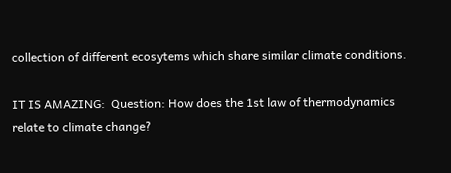collection of different ecosytems which share similar climate conditions.

IT IS AMAZING:  Question: How does the 1st law of thermodynamics relate to climate change?